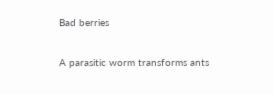Bad berries

A parasitic worm transforms ants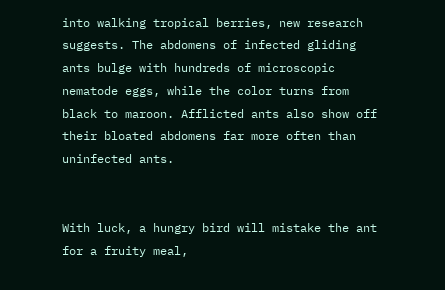into walking tropical berries, new research suggests. The abdomens of infected gliding ants bulge with hundreds of microscopic nematode eggs, while the color turns from black to maroon. Afflicted ants also show off their bloated abdomens far more often than uninfected ants.


With luck, a hungry bird will mistake the ant for a fruity meal,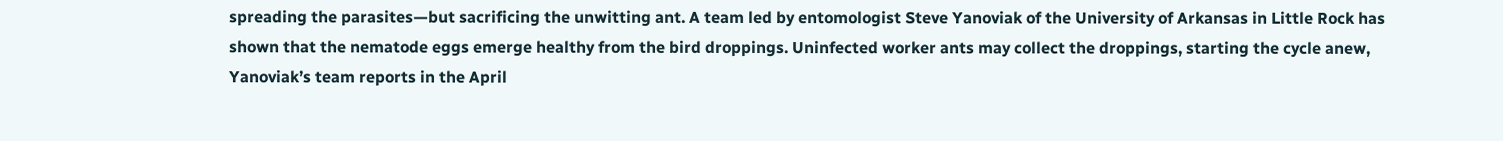spreading the parasites—but sacrificing the unwitting ant. A team led by entomologist Steve Yanoviak of the University of Arkansas in Little Rock has shown that the nematode eggs emerge healthy from the bird droppings. Uninfected worker ants may collect the droppings, starting the cycle anew, Yanoviak’s team reports in the April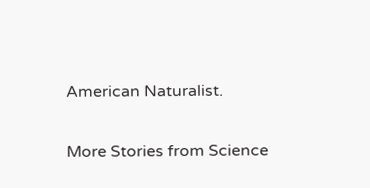American Naturalist.

More Stories from Science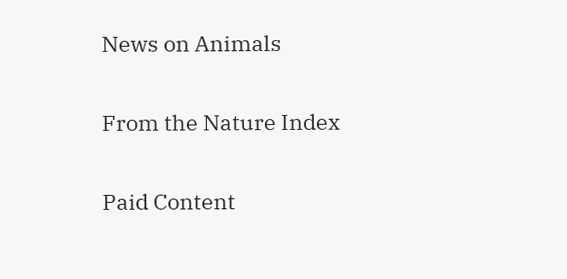News on Animals

From the Nature Index

Paid Content